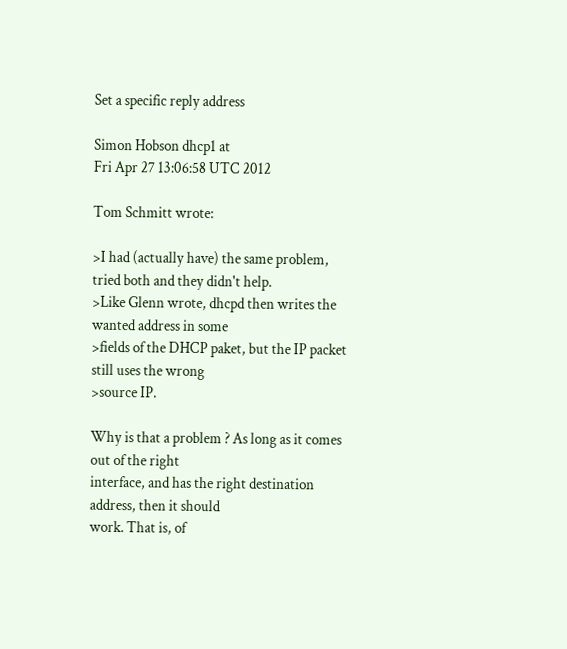Set a specific reply address

Simon Hobson dhcp1 at
Fri Apr 27 13:06:58 UTC 2012

Tom Schmitt wrote:

>I had (actually have) the same problem, tried both and they didn't help.
>Like Glenn wrote, dhcpd then writes the wanted address in some
>fields of the DHCP paket, but the IP packet still uses the wrong
>source IP.

Why is that a problem ? As long as it comes out of the right
interface, and has the right destination address, then it should
work. That is, of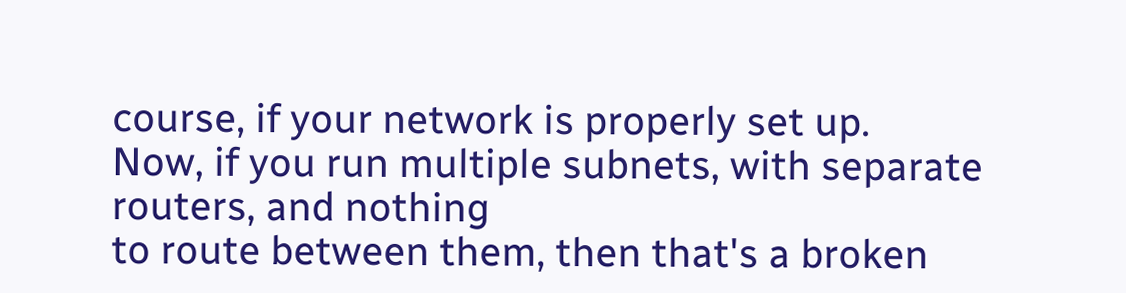course, if your network is properly set up.
Now, if you run multiple subnets, with separate routers, and nothing
to route between them, then that's a broken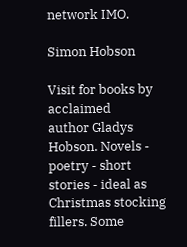network IMO.

Simon Hobson

Visit for books by acclaimed
author Gladys Hobson. Novels - poetry - short stories - ideal as
Christmas stocking fillers. Some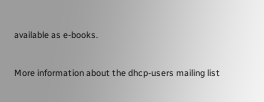available as e-books.

More information about the dhcp-users mailing list